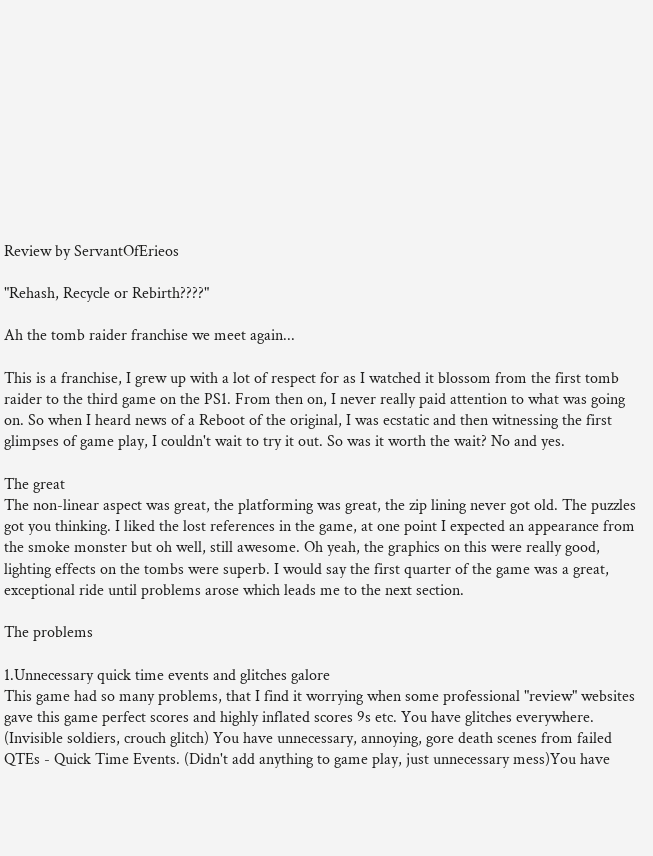Review by ServantOfErieos

"Rehash, Recycle or Rebirth????"

Ah the tomb raider franchise we meet again...

This is a franchise, I grew up with a lot of respect for as I watched it blossom from the first tomb raider to the third game on the PS1. From then on, I never really paid attention to what was going on. So when I heard news of a Reboot of the original, I was ecstatic and then witnessing the first glimpses of game play, I couldn't wait to try it out. So was it worth the wait? No and yes.

The great
The non-linear aspect was great, the platforming was great, the zip lining never got old. The puzzles got you thinking. I liked the lost references in the game, at one point I expected an appearance from the smoke monster but oh well, still awesome. Oh yeah, the graphics on this were really good, lighting effects on the tombs were superb. I would say the first quarter of the game was a great, exceptional ride until problems arose which leads me to the next section.

The problems

1.Unnecessary quick time events and glitches galore
This game had so many problems, that I find it worrying when some professional "review" websites gave this game perfect scores and highly inflated scores 9s etc. You have glitches everywhere. (Invisible soldiers, crouch glitch) You have unnecessary, annoying, gore death scenes from failed QTEs - Quick Time Events. (Didn't add anything to game play, just unnecessary mess)You have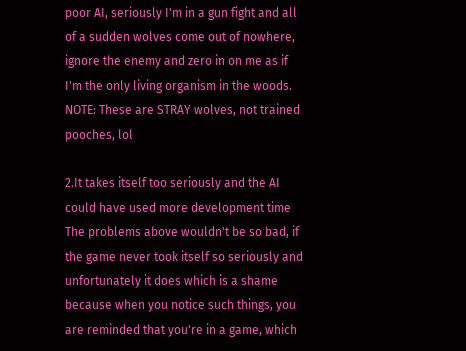poor AI, seriously I'm in a gun fight and all of a sudden wolves come out of nowhere, ignore the enemy and zero in on me as if I'm the only living organism in the woods. NOTE: These are STRAY wolves, not trained pooches, lol

2.It takes itself too seriously and the AI could have used more development time
The problems above wouldn't be so bad, if the game never took itself so seriously and unfortunately it does which is a shame because when you notice such things, you are reminded that you're in a game, which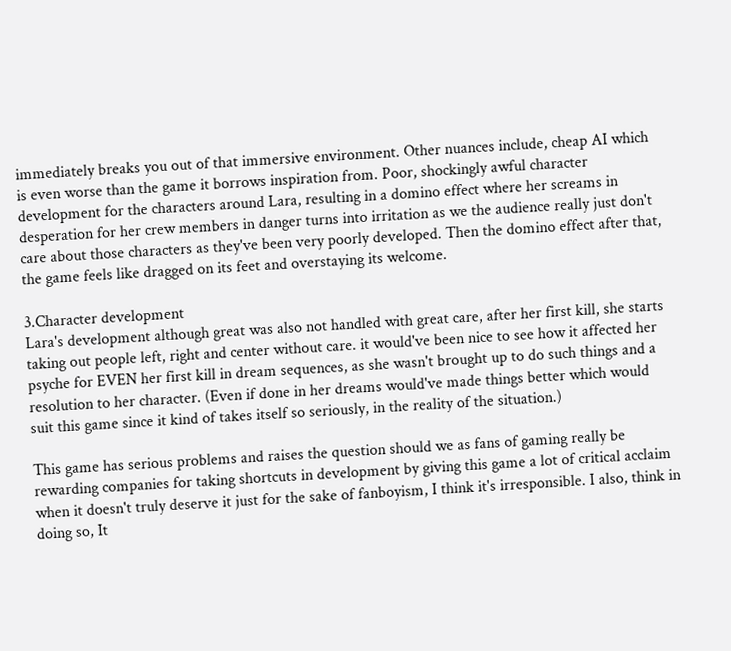immediately breaks you out of that immersive environment. Other nuances include, cheap AI which is even worse than the game it borrows inspiration from. Poor, shockingly awful character development for the characters around Lara, resulting in a domino effect where her screams in desperation for her crew members in danger turns into irritation as we the audience really just don't care about those characters as they've been very poorly developed. Then the domino effect after that, the game feels like dragged on its feet and overstaying its welcome.

3.Character development
Lara's development although great was also not handled with great care, after her first kill, she starts taking out people left, right and center without care. it would've been nice to see how it affected her psyche for EVEN her first kill in dream sequences, as she wasn't brought up to do such things and a resolution to her character. (Even if done in her dreams would've made things better which would suit this game since it kind of takes itself so seriously, in the reality of the situation.)

This game has serious problems and raises the question should we as fans of gaming really be rewarding companies for taking shortcuts in development by giving this game a lot of critical acclaim when it doesn't truly deserve it just for the sake of fanboyism, I think it's irresponsible. I also, think in doing so, It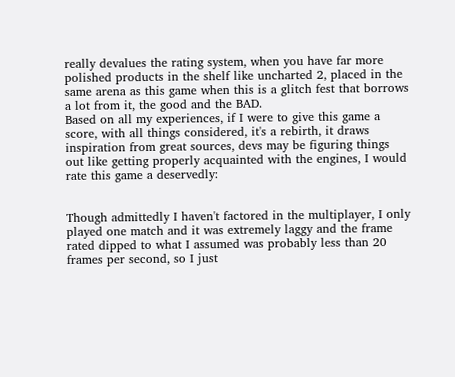really devalues the rating system, when you have far more polished products in the shelf like uncharted 2, placed in the same arena as this game when this is a glitch fest that borrows a lot from it, the good and the BAD.
Based on all my experiences, if I were to give this game a score, with all things considered, it's a rebirth, it draws inspiration from great sources, devs may be figuring things out like getting properly acquainted with the engines, I would rate this game a deservedly:


Though admittedly I haven't factored in the multiplayer, I only played one match and it was extremely laggy and the frame rated dipped to what I assumed was probably less than 20 frames per second, so I just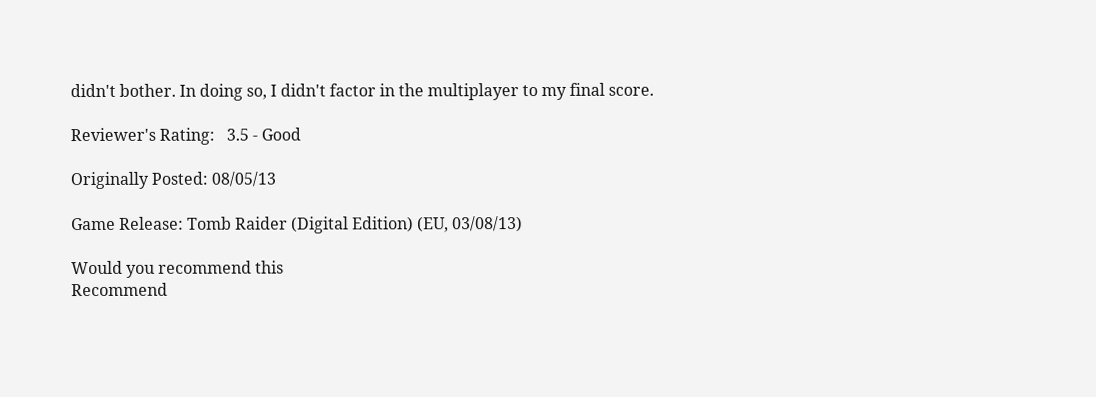didn't bother. In doing so, I didn't factor in the multiplayer to my final score.

Reviewer's Rating:   3.5 - Good

Originally Posted: 08/05/13

Game Release: Tomb Raider (Digital Edition) (EU, 03/08/13)

Would you recommend this
Recommend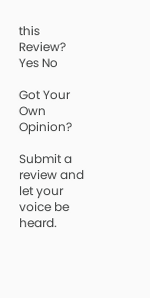this
Review? Yes No

Got Your Own Opinion?

Submit a review and let your voice be heard.